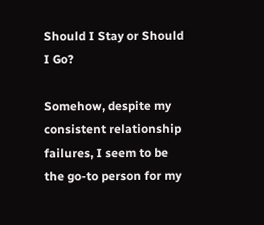Should I Stay or Should I Go?

Somehow, despite my consistent relationship failures, I seem to be the go-to person for my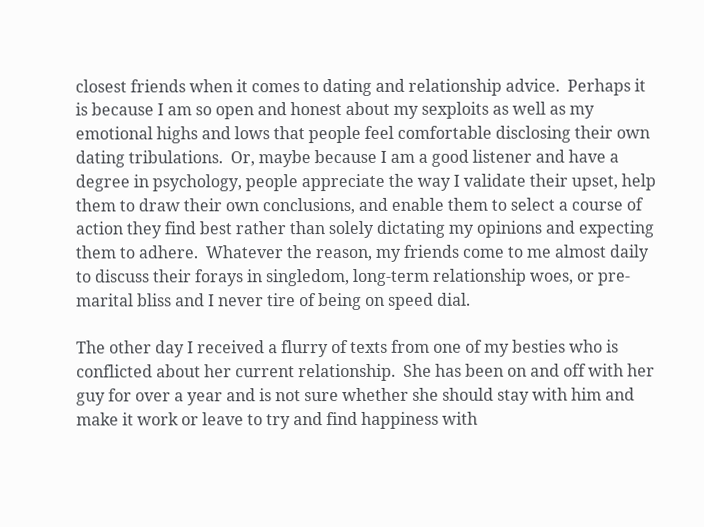closest friends when it comes to dating and relationship advice.  Perhaps it is because I am so open and honest about my sexploits as well as my emotional highs and lows that people feel comfortable disclosing their own dating tribulations.  Or, maybe because I am a good listener and have a degree in psychology, people appreciate the way I validate their upset, help them to draw their own conclusions, and enable them to select a course of action they find best rather than solely dictating my opinions and expecting them to adhere.  Whatever the reason, my friends come to me almost daily to discuss their forays in singledom, long-term relationship woes, or pre-marital bliss and I never tire of being on speed dial.

The other day I received a flurry of texts from one of my besties who is conflicted about her current relationship.  She has been on and off with her guy for over a year and is not sure whether she should stay with him and make it work or leave to try and find happiness with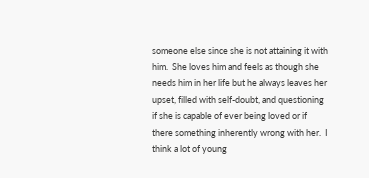someone else since she is not attaining it with him.  She loves him and feels as though she needs him in her life but he always leaves her upset, filled with self-doubt, and questioning if she is capable of ever being loved or if there something inherently wrong with her.  I think a lot of young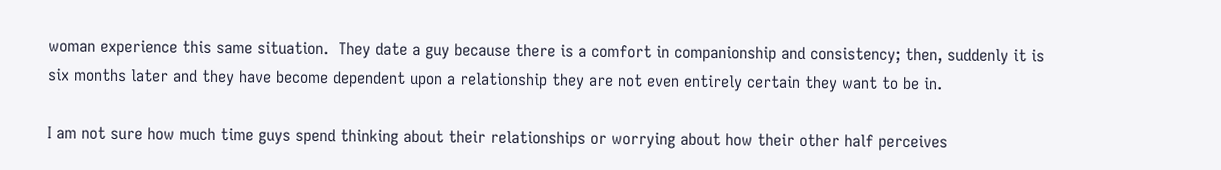woman experience this same situation.  They date a guy because there is a comfort in companionship and consistency; then, suddenly it is six months later and they have become dependent upon a relationship they are not even entirely certain they want to be in.

I am not sure how much time guys spend thinking about their relationships or worrying about how their other half perceives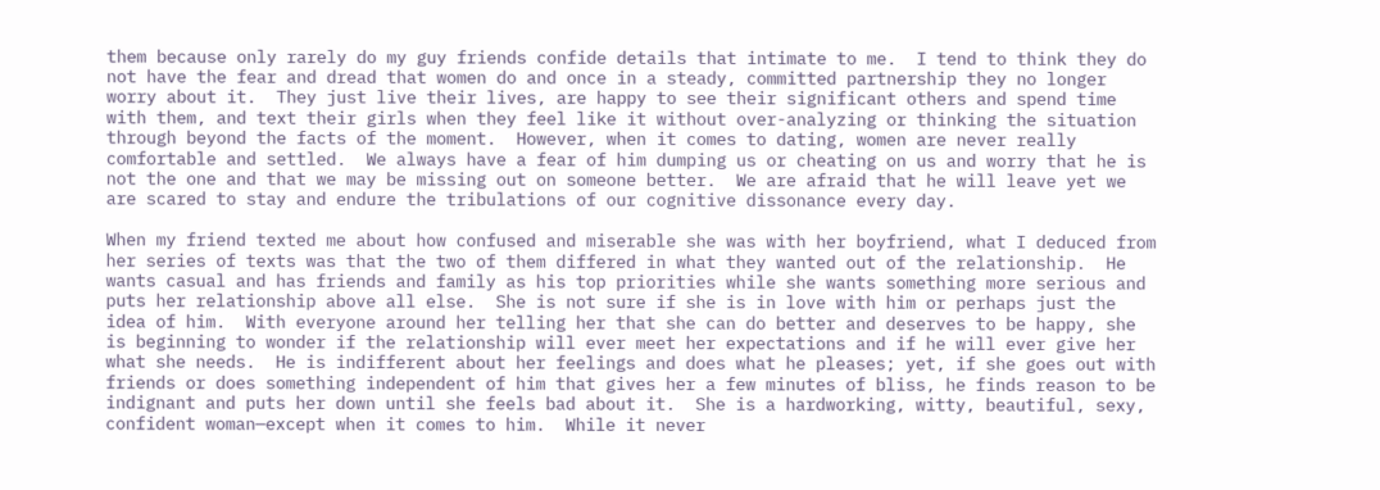them because only rarely do my guy friends confide details that intimate to me.  I tend to think they do not have the fear and dread that women do and once in a steady, committed partnership they no longer worry about it.  They just live their lives, are happy to see their significant others and spend time with them, and text their girls when they feel like it without over-analyzing or thinking the situation through beyond the facts of the moment.  However, when it comes to dating, women are never really comfortable and settled.  We always have a fear of him dumping us or cheating on us and worry that he is not the one and that we may be missing out on someone better.  We are afraid that he will leave yet we are scared to stay and endure the tribulations of our cognitive dissonance every day.

When my friend texted me about how confused and miserable she was with her boyfriend, what I deduced from her series of texts was that the two of them differed in what they wanted out of the relationship.  He wants casual and has friends and family as his top priorities while she wants something more serious and puts her relationship above all else.  She is not sure if she is in love with him or perhaps just the idea of him.  With everyone around her telling her that she can do better and deserves to be happy, she is beginning to wonder if the relationship will ever meet her expectations and if he will ever give her what she needs.  He is indifferent about her feelings and does what he pleases; yet, if she goes out with friends or does something independent of him that gives her a few minutes of bliss, he finds reason to be indignant and puts her down until she feels bad about it.  She is a hardworking, witty, beautiful, sexy, confident woman—except when it comes to him.  While it never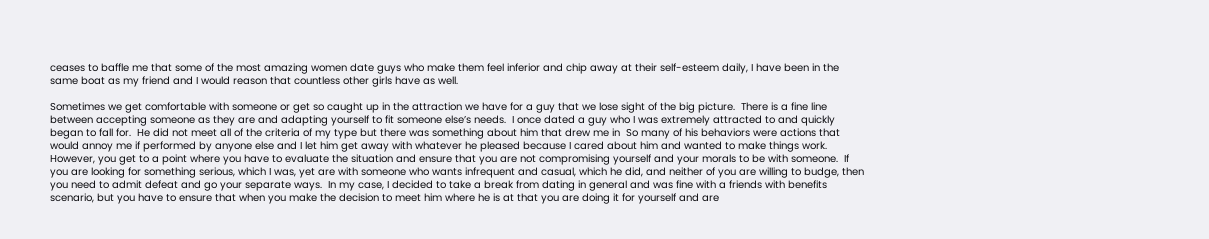ceases to baffle me that some of the most amazing women date guys who make them feel inferior and chip away at their self-esteem daily, I have been in the same boat as my friend and I would reason that countless other girls have as well.

Sometimes we get comfortable with someone or get so caught up in the attraction we have for a guy that we lose sight of the big picture.  There is a fine line between accepting someone as they are and adapting yourself to fit someone else’s needs.  I once dated a guy who I was extremely attracted to and quickly began to fall for.  He did not meet all of the criteria of my type but there was something about him that drew me in  So many of his behaviors were actions that would annoy me if performed by anyone else and I let him get away with whatever he pleased because I cared about him and wanted to make things work.  However, you get to a point where you have to evaluate the situation and ensure that you are not compromising yourself and your morals to be with someone.  If you are looking for something serious, which I was, yet are with someone who wants infrequent and casual, which he did, and neither of you are willing to budge, then you need to admit defeat and go your separate ways.  In my case, I decided to take a break from dating in general and was fine with a friends with benefits scenario, but you have to ensure that when you make the decision to meet him where he is at that you are doing it for yourself and are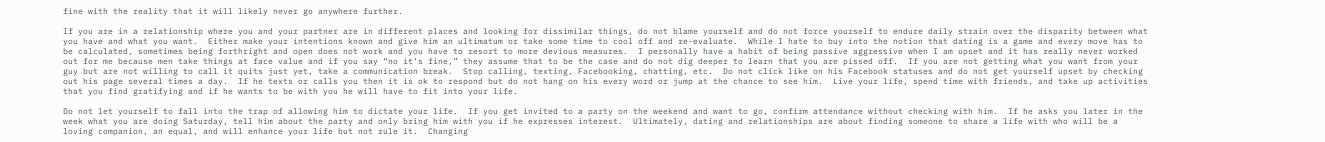fine with the reality that it will likely never go anywhere further.

If you are in a relationship where you and your partner are in different places and looking for dissimilar things, do not blame yourself and do not force yourself to endure daily strain over the disparity between what you have and what you want.  Either make your intentions known and give him an ultimatum or take some time to cool off and re-evaluate.  While I hate to buy into the notion that dating is a game and every move has to be calculated, sometimes being forthright and open does not work and you have to resort to more devious measures.  I personally have a habit of being passive aggressive when I am upset and it has really never worked out for me because men take things at face value and if you say “no it’s fine,” they assume that to be the case and do not dig deeper to learn that you are pissed off.  If you are not getting what you want from your guy but are not willing to call it quits just yet, take a communication break.  Stop calling, texting, Facebooking, chatting, etc.  Do not click like on his Facebook statuses and do not get yourself upset by checking out his page several times a day.  If he texts or calls you then it is ok to respond but do not hang on his every word or jump at the chance to see him.  Live your life, spend time with friends, and take up activities that you find gratifying and if he wants to be with you he will have to fit into your life.

Do not let yourself to fall into the trap of allowing him to dictate your life.  If you get invited to a party on the weekend and want to go, confirm attendance without checking with him.  If he asks you later in the week what you are doing Saturday, tell him about the party and only bring him with you if he expresses interest.  Ultimately, dating and relationships are about finding someone to share a life with who will be a loving companion, an equal, and will enhance your life but not rule it.  Changing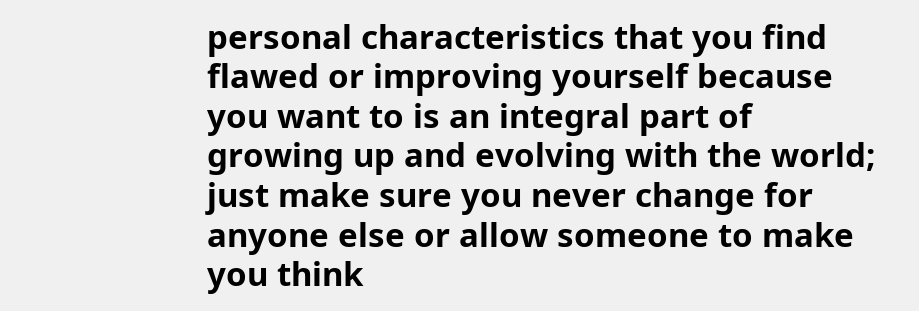personal characteristics that you find flawed or improving yourself because you want to is an integral part of growing up and evolving with the world; just make sure you never change for anyone else or allow someone to make you think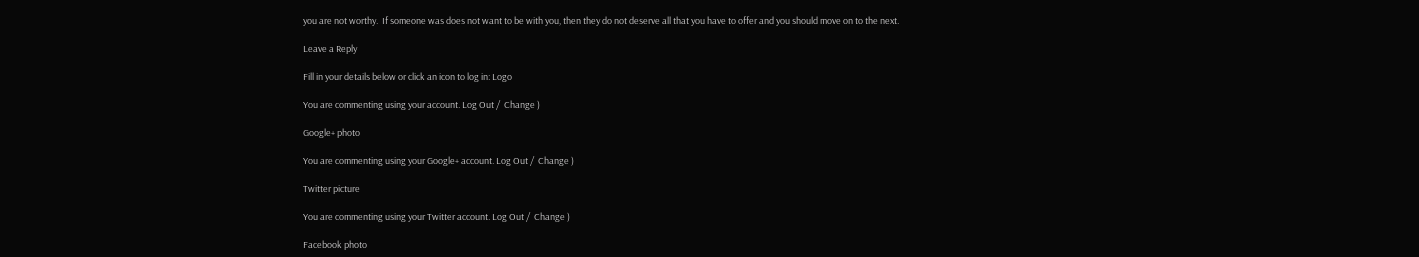you are not worthy.  If someone was does not want to be with you, then they do not deserve all that you have to offer and you should move on to the next.

Leave a Reply

Fill in your details below or click an icon to log in: Logo

You are commenting using your account. Log Out /  Change )

Google+ photo

You are commenting using your Google+ account. Log Out /  Change )

Twitter picture

You are commenting using your Twitter account. Log Out /  Change )

Facebook photo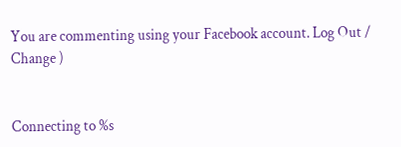You are commenting using your Facebook account. Log Out /  Change )


Connecting to %s